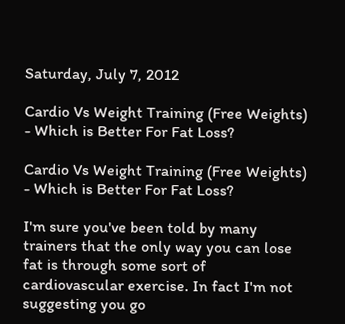Saturday, July 7, 2012

Cardio Vs Weight Training (Free Weights) - Which is Better For Fat Loss?

Cardio Vs Weight Training (Free Weights) - Which is Better For Fat Loss?

I'm sure you've been told by many trainers that the only way you can lose fat is through some sort of cardiovascular exercise. In fact I'm not suggesting you go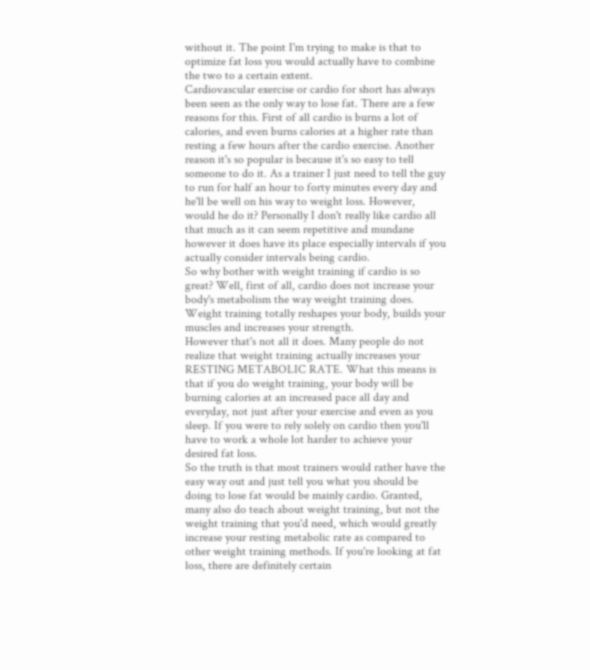without it. The point I'm trying to make is that to optimize fat loss you would actually have to combine the two to a certain extent.
Cardiovascular exercise or cardio for short has always been seen as the only way to lose fat. There are a few reasons for this. First of all cardio is burns a lot of calories, and even burns calories at a higher rate than resting a few hours after the cardio exercise. Another reason it's so popular is because it's so easy to tell someone to do it. As a trainer I just need to tell the guy to run for half an hour to forty minutes every day and he'll be well on his way to weight loss. However, would he do it? Personally I don't really like cardio all that much as it can seem repetitive and mundane however it does have its place especially intervals if you actually consider intervals being cardio.
So why bother with weight training if cardio is so great? Well, first of all, cardio does not increase your body's metabolism the way weight training does. Weight training totally reshapes your body, builds your muscles and increases your strength.
However that's not all it does. Many people do not realize that weight training actually increases your RESTING METABOLIC RATE. What this means is that if you do weight training, your body will be burning calories at an increased pace all day and everyday, not just after your exercise and even as you sleep. If you were to rely solely on cardio then you'll have to work a whole lot harder to achieve your desired fat loss.
So the truth is that most trainers would rather have the easy way out and just tell you what you should be doing to lose fat would be mainly cardio. Granted, many also do teach about weight training, but not the weight training that you'd need, which would greatly increase your resting metabolic rate as compared to other weight training methods. If you're looking at fat loss, there are definitely certain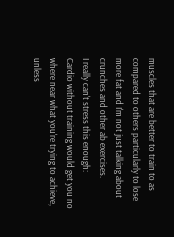muscles that are better to train to as compared to others particularly to lose more fat and I'm not just talking about crunches and other ab exercises.
I really can't stress this enough:
Cardio without training would get you no where near what you're trying to achieve, unless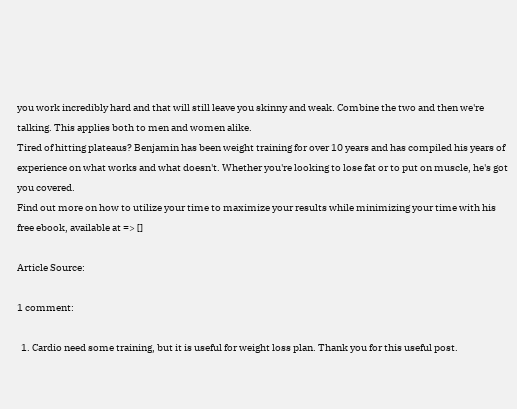you work incredibly hard and that will still leave you skinny and weak. Combine the two and then we're talking. This applies both to men and women alike.
Tired of hitting plateaus? Benjamin has been weight training for over 10 years and has compiled his years of experience on what works and what doesn't. Whether you're looking to lose fat or to put on muscle, he's got you covered.
Find out more on how to utilize your time to maximize your results while minimizing your time with his free ebook, available at => []

Article Source:

1 comment:

  1. Cardio need some training, but it is useful for weight loss plan. Thank you for this useful post.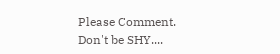Please Comment. Don't be SHY....